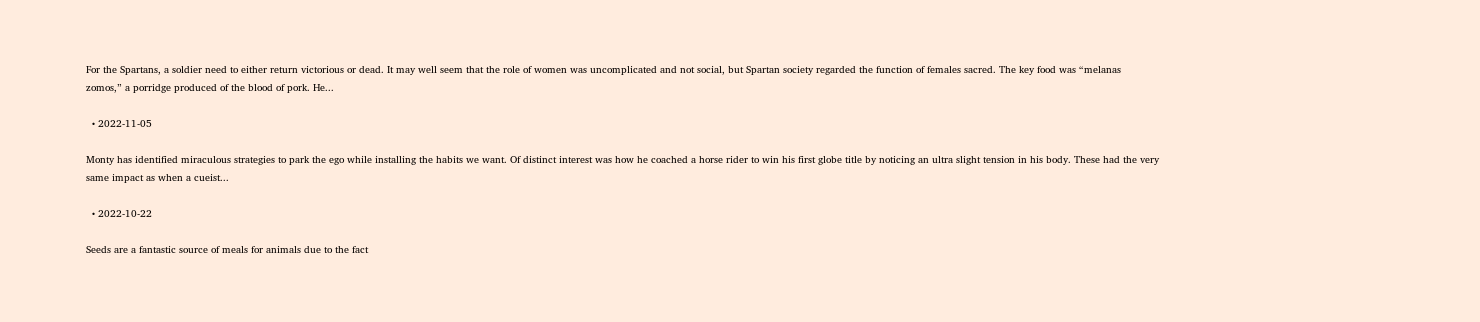For the Spartans, a soldier need to either return victorious or dead. It may well seem that the role of women was uncomplicated and not social, but Spartan society regarded the function of females sacred. The key food was “melanas zomos,” a porridge produced of the blood of pork. He...

  • 2022-11-05

Monty has identified miraculous strategies to park the ego while installing the habits we want. Of distinct interest was how he coached a horse rider to win his first globe title by noticing an ultra slight tension in his body. These had the very same impact as when a cueist...

  • 2022-10-22

Seeds are a fantastic source of meals for animals due to the fact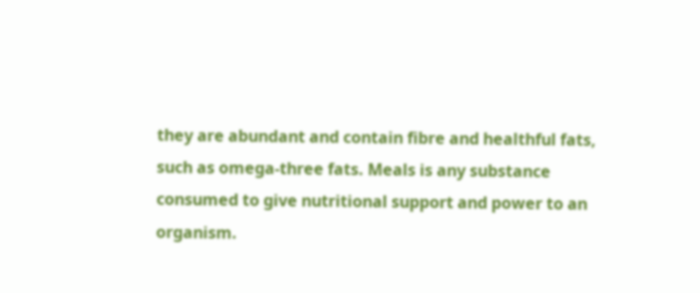they are abundant and contain fibre and healthful fats, such as omega-three fats. Meals is any substance consumed to give nutritional support and power to an organism.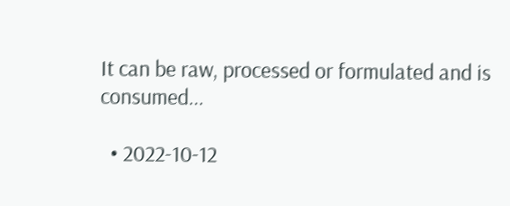It can be raw, processed or formulated and is consumed...

  • 2022-10-12